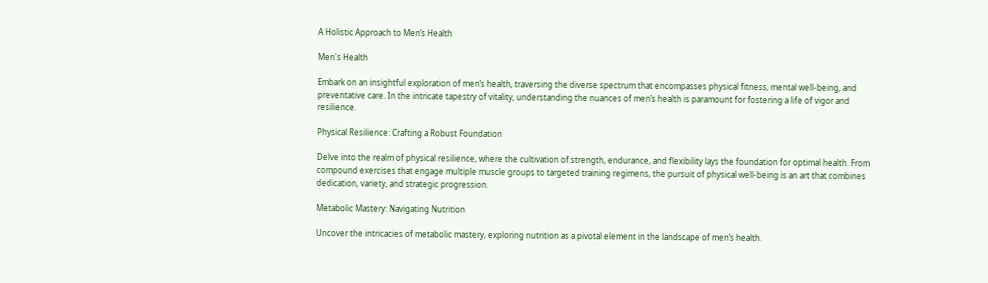A Holistic Approach to Men’s Health

Men's Health

Embark on an insightful exploration of men’s health, traversing the diverse spectrum that encompasses physical fitness, mental well-being, and preventative care. In the intricate tapestry of vitality, understanding the nuances of men’s health is paramount for fostering a life of vigor and resilience.

Physical Resilience: Crafting a Robust Foundation

Delve into the realm of physical resilience, where the cultivation of strength, endurance, and flexibility lays the foundation for optimal health. From compound exercises that engage multiple muscle groups to targeted training regimens, the pursuit of physical well-being is an art that combines dedication, variety, and strategic progression.

Metabolic Mastery: Navigating Nutrition

Uncover the intricacies of metabolic mastery, exploring nutrition as a pivotal element in the landscape of men’s health.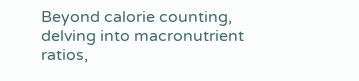Beyond calorie counting, delving into macronutrient ratios,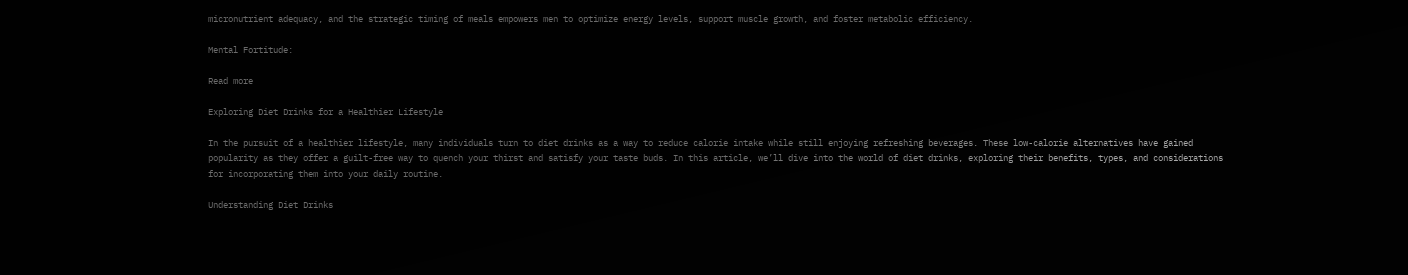micronutrient adequacy, and the strategic timing of meals empowers men to optimize energy levels, support muscle growth, and foster metabolic efficiency.

Mental Fortitude:

Read more

Exploring Diet Drinks for a Healthier Lifestyle

In the pursuit of a healthier lifestyle, many individuals turn to diet drinks as a way to reduce calorie intake while still enjoying refreshing beverages. These low-calorie alternatives have gained popularity as they offer a guilt-free way to quench your thirst and satisfy your taste buds. In this article, we’ll dive into the world of diet drinks, exploring their benefits, types, and considerations for incorporating them into your daily routine.

Understanding Diet Drinks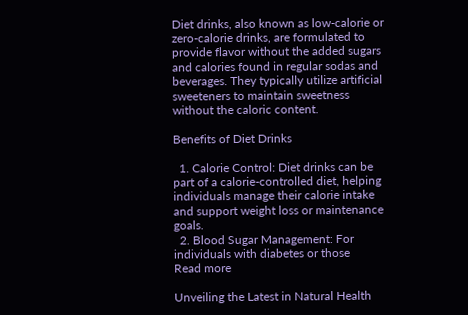Diet drinks, also known as low-calorie or zero-calorie drinks, are formulated to provide flavor without the added sugars and calories found in regular sodas and beverages. They typically utilize artificial sweeteners to maintain sweetness without the caloric content.

Benefits of Diet Drinks

  1. Calorie Control: Diet drinks can be part of a calorie-controlled diet, helping individuals manage their calorie intake and support weight loss or maintenance goals.
  2. Blood Sugar Management: For individuals with diabetes or those
Read more

Unveiling the Latest in Natural Health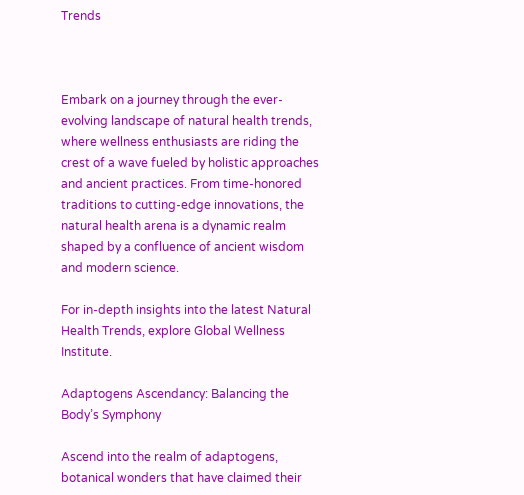Trends



Embark on a journey through the ever-evolving landscape of natural health trends, where wellness enthusiasts are riding the crest of a wave fueled by holistic approaches and ancient practices. From time-honored traditions to cutting-edge innovations, the natural health arena is a dynamic realm shaped by a confluence of ancient wisdom and modern science.

For in-depth insights into the latest Natural Health Trends, explore Global Wellness Institute.

Adaptogens Ascendancy: Balancing the Body’s Symphony

Ascend into the realm of adaptogens, botanical wonders that have claimed their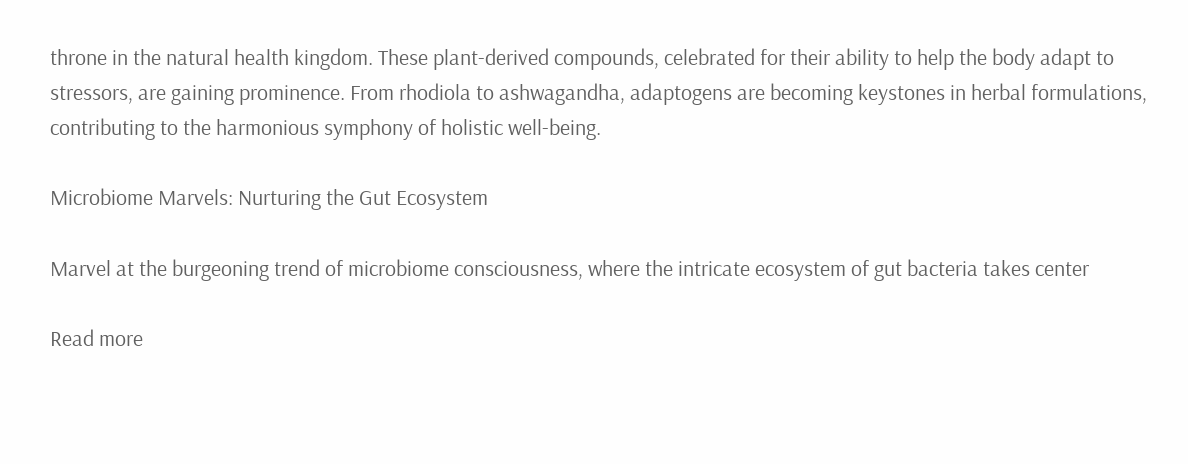throne in the natural health kingdom. These plant-derived compounds, celebrated for their ability to help the body adapt to stressors, are gaining prominence. From rhodiola to ashwagandha, adaptogens are becoming keystones in herbal formulations, contributing to the harmonious symphony of holistic well-being.

Microbiome Marvels: Nurturing the Gut Ecosystem

Marvel at the burgeoning trend of microbiome consciousness, where the intricate ecosystem of gut bacteria takes center

Read more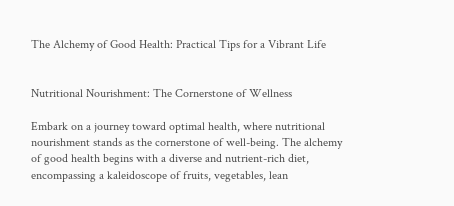The Alchemy of Good Health: Practical Tips for a Vibrant Life


Nutritional Nourishment: The Cornerstone of Wellness

Embark on a journey toward optimal health, where nutritional nourishment stands as the cornerstone of well-being. The alchemy of good health begins with a diverse and nutrient-rich diet, encompassing a kaleidoscope of fruits, vegetables, lean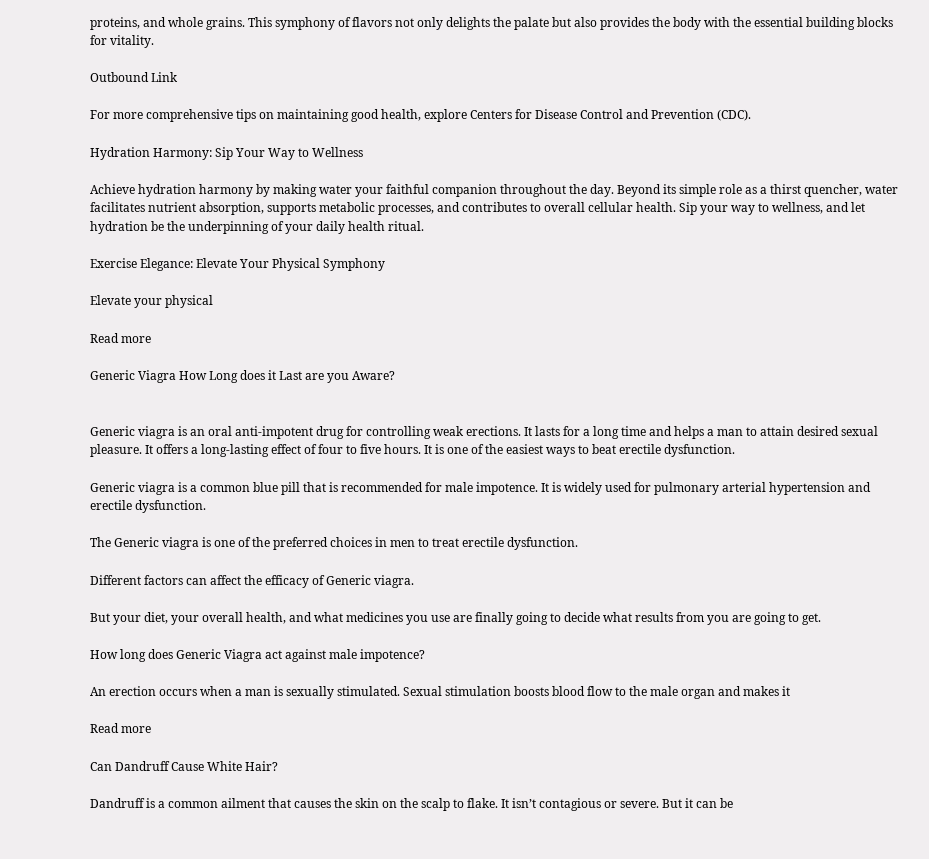proteins, and whole grains. This symphony of flavors not only delights the palate but also provides the body with the essential building blocks for vitality.

Outbound Link

For more comprehensive tips on maintaining good health, explore Centers for Disease Control and Prevention (CDC).

Hydration Harmony: Sip Your Way to Wellness

Achieve hydration harmony by making water your faithful companion throughout the day. Beyond its simple role as a thirst quencher, water facilitates nutrient absorption, supports metabolic processes, and contributes to overall cellular health. Sip your way to wellness, and let hydration be the underpinning of your daily health ritual.

Exercise Elegance: Elevate Your Physical Symphony

Elevate your physical

Read more

Generic Viagra How Long does it Last are you Aware?


Generic viagra is an oral anti-impotent drug for controlling weak erections. It lasts for a long time and helps a man to attain desired sexual pleasure. It offers a long-lasting effect of four to five hours. It is one of the easiest ways to beat erectile dysfunction.

Generic viagra is a common blue pill that is recommended for male impotence. It is widely used for pulmonary arterial hypertension and erectile dysfunction.

The Generic viagra is one of the preferred choices in men to treat erectile dysfunction.

Different factors can affect the efficacy of Generic viagra.

But your diet, your overall health, and what medicines you use are finally going to decide what results from you are going to get.

How long does Generic Viagra act against male impotence?

An erection occurs when a man is sexually stimulated. Sexual stimulation boosts blood flow to the male organ and makes it

Read more

Can Dandruff Cause White Hair?

Dandruff is a common ailment that causes the skin on the scalp to flake. It isn’t contagious or severe. But it can be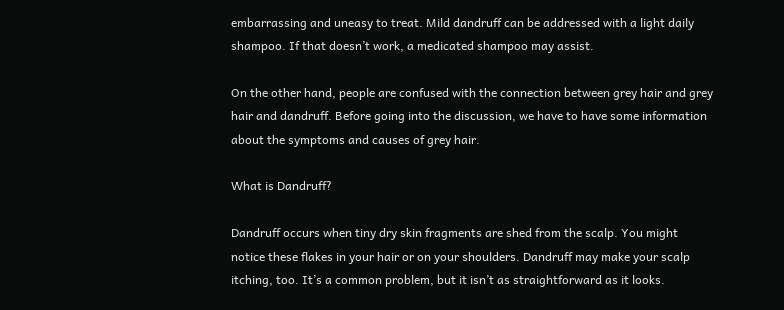embarrassing and uneasy to treat. Mild dandruff can be addressed with a light daily shampoo. If that doesn’t work, a medicated shampoo may assist.

On the other hand, people are confused with the connection between grey hair and grey hair and dandruff. Before going into the discussion, we have to have some information about the symptoms and causes of grey hair.

What is Dandruff?

Dandruff occurs when tiny dry skin fragments are shed from the scalp. You might notice these flakes in your hair or on your shoulders. Dandruff may make your scalp itching, too. It’s a common problem, but it isn’t as straightforward as it looks.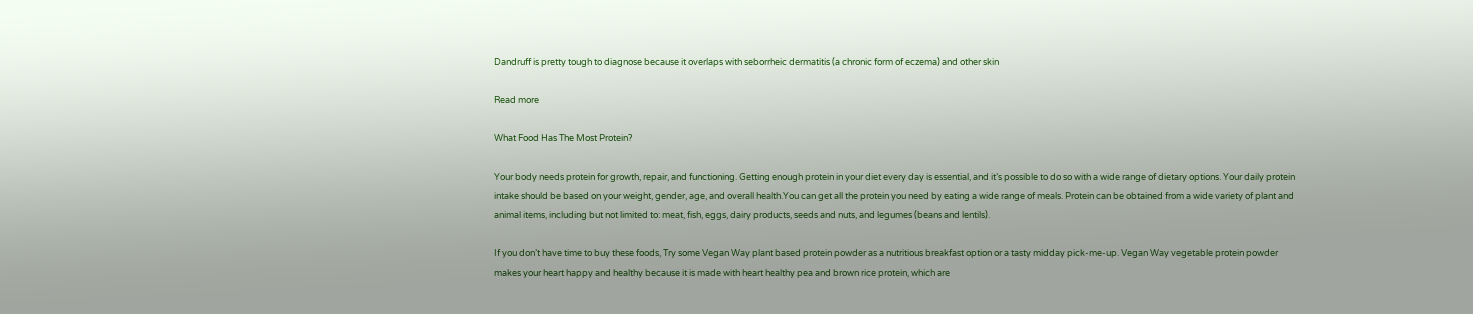Dandruff is pretty tough to diagnose because it overlaps with seborrheic dermatitis (a chronic form of eczema) and other skin

Read more

What Food Has The Most Protein?

Your body needs protein for growth, repair, and functioning. Getting enough protein in your diet every day is essential, and it’s possible to do so with a wide range of dietary options. Your daily protein intake should be based on your weight, gender, age, and overall health.You can get all the protein you need by eating a wide range of meals. Protein can be obtained from a wide variety of plant and animal items, including but not limited to: meat, fish, eggs, dairy products, seeds and nuts, and legumes (beans and lentils).

If you don’t have time to buy these foods, Try some Vegan Way plant based protein powder as a nutritious breakfast option or a tasty midday pick-me-up. Vegan Way vegetable protein powder makes your heart happy and healthy because it is made with heart healthy pea and brown rice protein, which are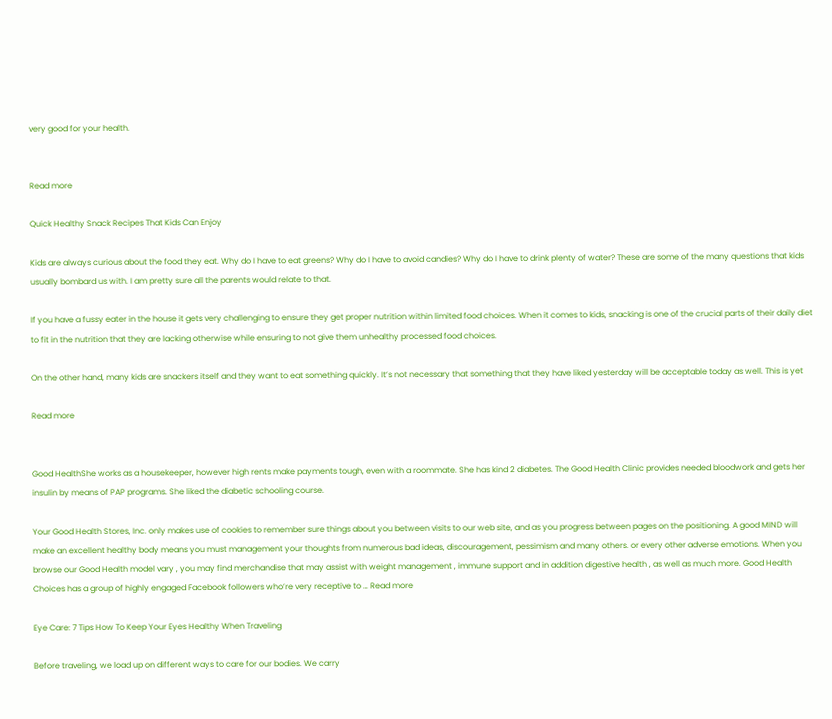very good for your health.


Read more

Quick Healthy Snack Recipes That Kids Can Enjoy

Kids are always curious about the food they eat. Why do I have to eat greens? Why do I have to avoid candies? Why do I have to drink plenty of water? These are some of the many questions that kids usually bombard us with. I am pretty sure all the parents would relate to that.

If you have a fussy eater in the house it gets very challenging to ensure they get proper nutrition within limited food choices. When it comes to kids, snacking is one of the crucial parts of their daily diet to fit in the nutrition that they are lacking otherwise while ensuring to not give them unhealthy processed food choices.

On the other hand, many kids are snackers itself and they want to eat something quickly. It’s not necessary that something that they have liked yesterday will be acceptable today as well. This is yet

Read more


Good HealthShe works as a housekeeper, however high rents make payments tough, even with a roommate. She has kind 2 diabetes. The Good Health Clinic provides needed bloodwork and gets her insulin by means of PAP programs. She liked the diabetic schooling course.

Your Good Health Stores, Inc. only makes use of cookies to remember sure things about you between visits to our web site, and as you progress between pages on the positioning. A good MIND will make an excellent healthy body means you must management your thoughts from numerous bad ideas, discouragement, pessimism and many others. or every other adverse emotions. When you browse our Good Health model vary , you may find merchandise that may assist with weight management , immune support and in addition digestive health , as well as much more. Good Health Choices has a group of highly engaged Facebook followers who’re very receptive to … Read more

Eye Care: 7 Tips How To Keep Your Eyes Healthy When Traveling

Before traveling, we load up on different ways to care for our bodies. We carry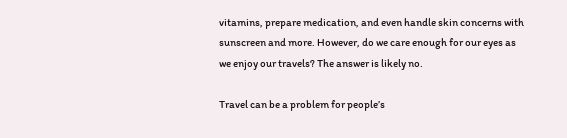vitamins, prepare medication, and even handle skin concerns with sunscreen and more. However, do we care enough for our eyes as we enjoy our travels? The answer is likely no.

Travel can be a problem for people’s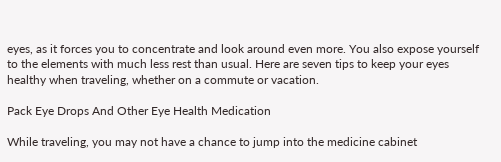eyes, as it forces you to concentrate and look around even more. You also expose yourself to the elements with much less rest than usual. Here are seven tips to keep your eyes healthy when traveling, whether on a commute or vacation.

Pack Eye Drops And Other Eye Health Medication

While traveling, you may not have a chance to jump into the medicine cabinet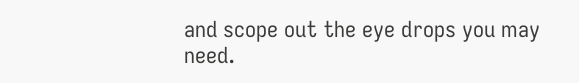and scope out the eye drops you may need.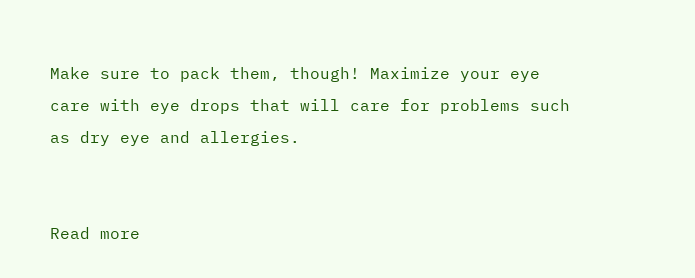Make sure to pack them, though! Maximize your eye care with eye drops that will care for problems such as dry eye and allergies.


Read more